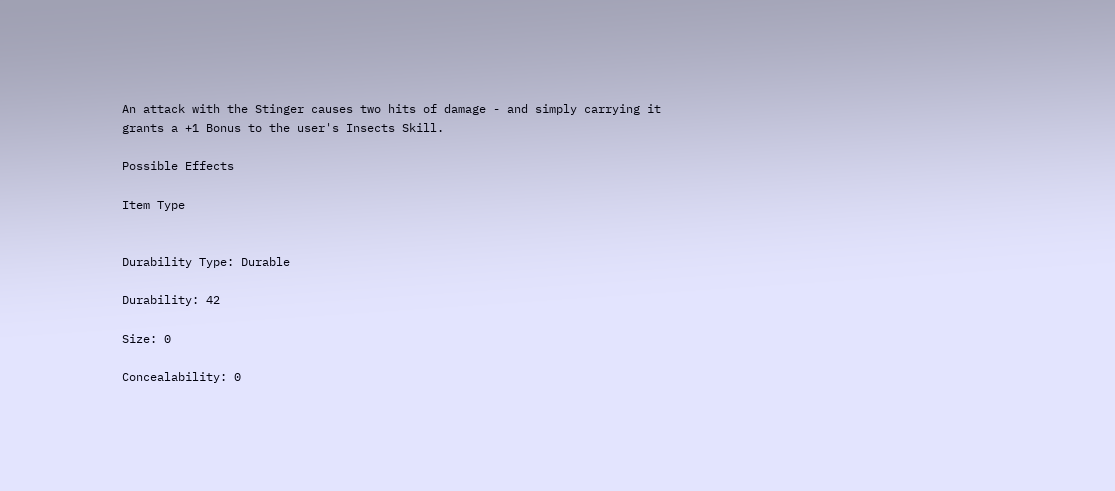An attack with the Stinger causes two hits of damage - and simply carrying it grants a +1 Bonus to the user's Insects Skill.

Possible Effects

Item Type


Durability Type: Durable

Durability: 42

Size: 0

Concealability: 0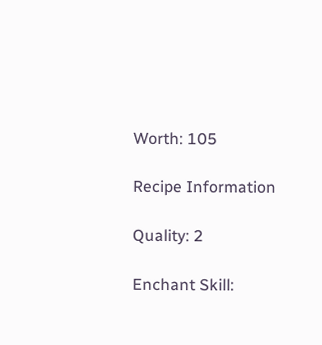Worth: 105

Recipe Information

Quality: 2

Enchant Skill: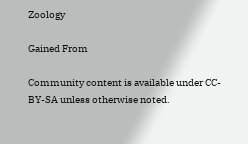Zoology

Gained From

Community content is available under CC-BY-SA unless otherwise noted.